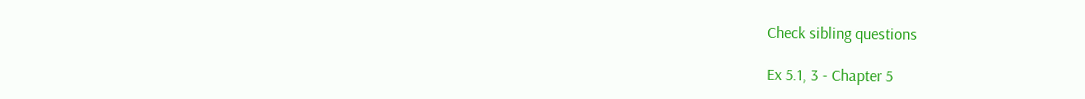Check sibling questions

Ex 5.1, 3 - Chapter 5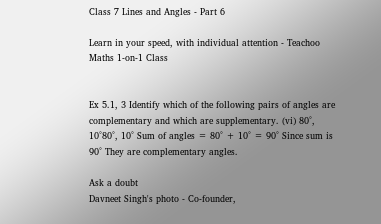Class 7 Lines and Angles - Part 6

Learn in your speed, with individual attention - Teachoo Maths 1-on-1 Class


Ex 5.1, 3 Identify which of the following pairs of angles are complementary and which are supplementary. (vi) 80°, 10°80°, 10° Sum of angles = 80° + 10° = 90° Since sum is 90° They are complementary angles.

Ask a doubt
Davneet Singh's photo - Co-founder,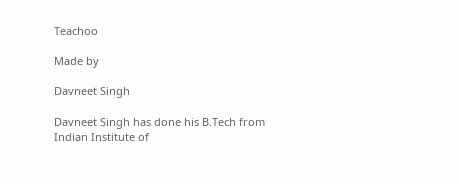Teachoo

Made by

Davneet Singh

Davneet Singh has done his B.Tech from Indian Institute of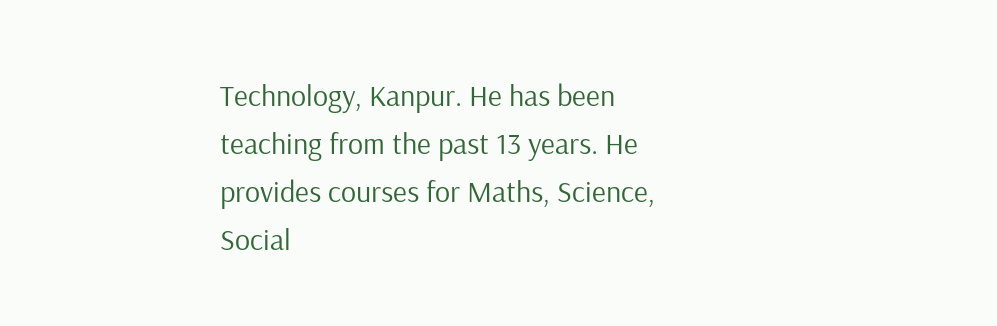Technology, Kanpur. He has been teaching from the past 13 years. He provides courses for Maths, Science, Social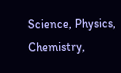Science, Physics, Chemistry,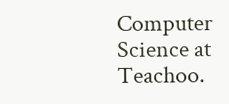Computer Science at Teachoo.